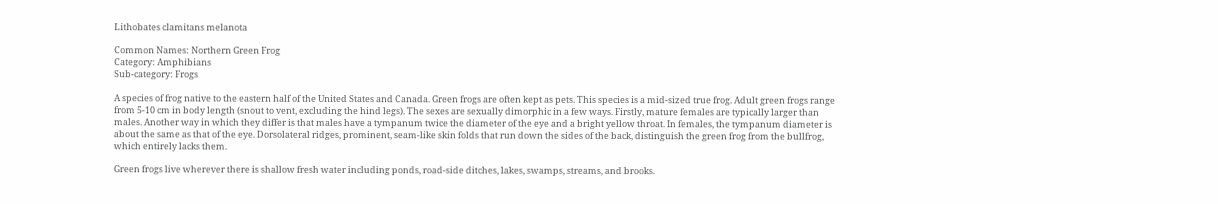Lithobates clamitans melanota

Common Names: Northern Green Frog
Category: Amphibians
Sub-category: Frogs

A species of frog native to the eastern half of the United States and Canada. Green frogs are often kept as pets. This species is a mid-sized true frog. Adult green frogs range from 5-10 cm in body length (snout to vent, excluding the hind legs). The sexes are sexually dimorphic in a few ways. Firstly, mature females are typically larger than males. Another way in which they differ is that males have a tympanum twice the diameter of the eye and a bright yellow throat. In females, the tympanum diameter is about the same as that of the eye. Dorsolateral ridges, prominent, seam-like skin folds that run down the sides of the back, distinguish the green frog from the bullfrog, which entirely lacks them.

Green frogs live wherever there is shallow fresh water including ponds, road-side ditches, lakes, swamps, streams, and brooks.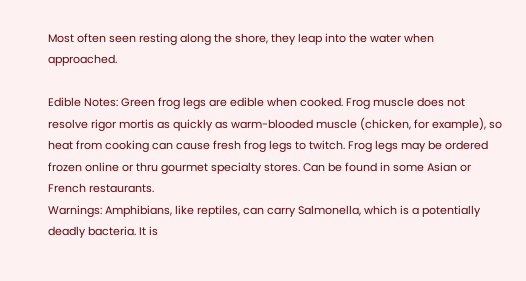Most often seen resting along the shore, they leap into the water when approached.

Edible Notes: Green frog legs are edible when cooked. Frog muscle does not resolve rigor mortis as quickly as warm-blooded muscle (chicken, for example), so heat from cooking can cause fresh frog legs to twitch. Frog legs may be ordered frozen online or thru gourmet specialty stores. Can be found in some Asian or French restaurants.
Warnings: Amphibians, like reptiles, can carry Salmonella, which is a potentially deadly bacteria. It is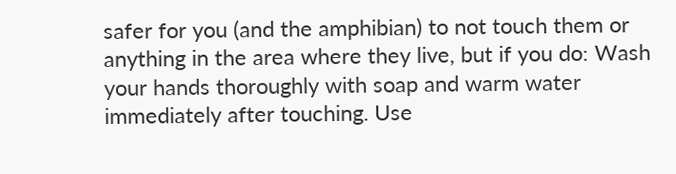safer for you (and the amphibian) to not touch them or anything in the area where they live, but if you do: Wash your hands thoroughly with soap and warm water immediately after touching. Use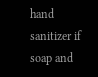hand sanitizer if soap and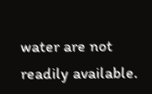water are not readily available.